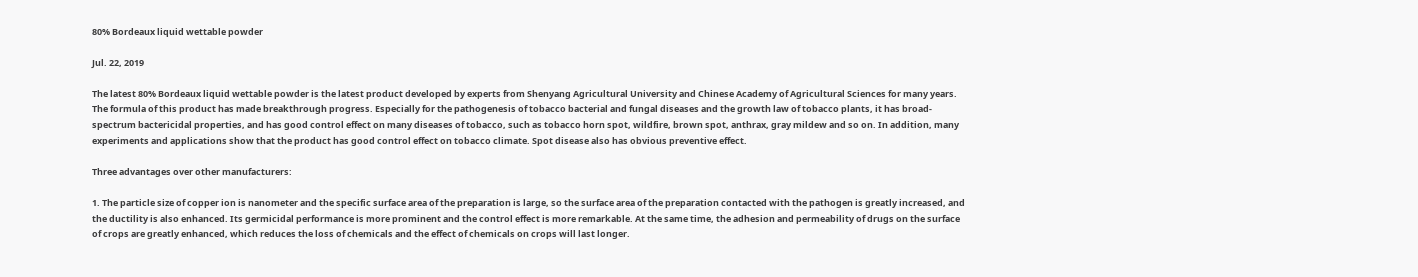80% Bordeaux liquid wettable powder

Jul. 22, 2019

The latest 80% Bordeaux liquid wettable powder is the latest product developed by experts from Shenyang Agricultural University and Chinese Academy of Agricultural Sciences for many years. The formula of this product has made breakthrough progress. Especially for the pathogenesis of tobacco bacterial and fungal diseases and the growth law of tobacco plants, it has broad-spectrum bactericidal properties, and has good control effect on many diseases of tobacco, such as tobacco horn spot, wildfire, brown spot, anthrax, gray mildew and so on. In addition, many experiments and applications show that the product has good control effect on tobacco climate. Spot disease also has obvious preventive effect.

Three advantages over other manufacturers:

1. The particle size of copper ion is nanometer and the specific surface area of the preparation is large, so the surface area of the preparation contacted with the pathogen is greatly increased, and the ductility is also enhanced. Its germicidal performance is more prominent and the control effect is more remarkable. At the same time, the adhesion and permeability of drugs on the surface of crops are greatly enhanced, which reduces the loss of chemicals and the effect of chemicals on crops will last longer.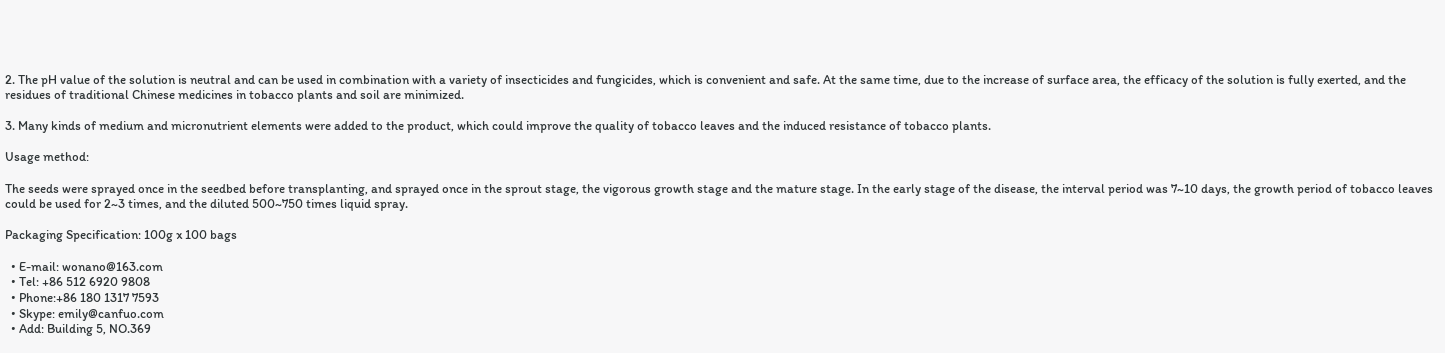2. The pH value of the solution is neutral and can be used in combination with a variety of insecticides and fungicides, which is convenient and safe. At the same time, due to the increase of surface area, the efficacy of the solution is fully exerted, and the residues of traditional Chinese medicines in tobacco plants and soil are minimized.

3. Many kinds of medium and micronutrient elements were added to the product, which could improve the quality of tobacco leaves and the induced resistance of tobacco plants.

Usage method:

The seeds were sprayed once in the seedbed before transplanting, and sprayed once in the sprout stage, the vigorous growth stage and the mature stage. In the early stage of the disease, the interval period was 7~10 days, the growth period of tobacco leaves could be used for 2~3 times, and the diluted 500~750 times liquid spray.

Packaging Specification: 100g x 100 bags

  • E-mail: wonano@163.com
  • Tel: +86 512 6920 9808
  • Phone:+86 180 1317 7593
  • Skype: emily@canfuo.com
  • Add: Building 5, NO.369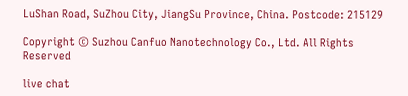LuShan Road, SuZhou City, JiangSu Province, China. Postcode: 215129

Copyright © Suzhou Canfuo Nanotechnology Co., Ltd. All Rights Reserved

live chat